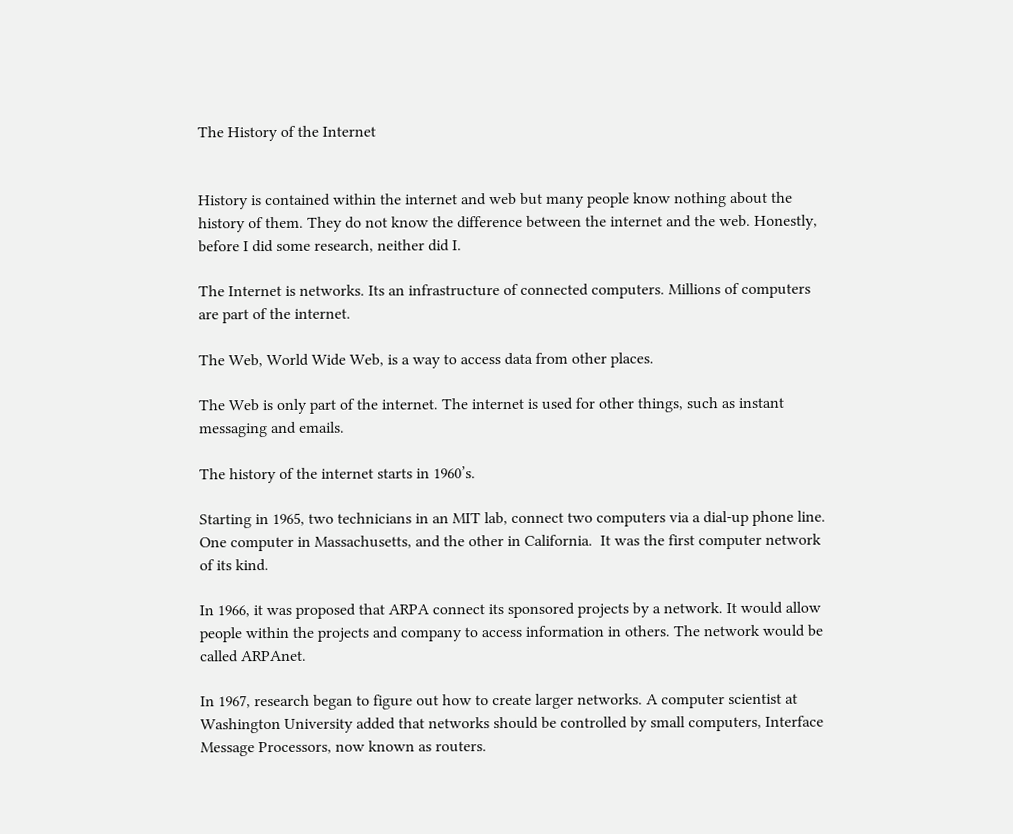The History of the Internet


History is contained within the internet and web but many people know nothing about the history of them. They do not know the difference between the internet and the web. Honestly, before I did some research, neither did I.

The Internet is networks. Its an infrastructure of connected computers. Millions of computers are part of the internet.

The Web, World Wide Web, is a way to access data from other places.

The Web is only part of the internet. The internet is used for other things, such as instant messaging and emails.

The history of the internet starts in 1960’s.

Starting in 1965, two technicians in an MIT lab, connect two computers via a dial-up phone line. One computer in Massachusetts, and the other in California.  It was the first computer network of its kind.

In 1966, it was proposed that ARPA connect its sponsored projects by a network. It would allow people within the projects and company to access information in others. The network would be called ARPAnet.

In 1967, research began to figure out how to create larger networks. A computer scientist at Washington University added that networks should be controlled by small computers, Interface Message Processors, now known as routers.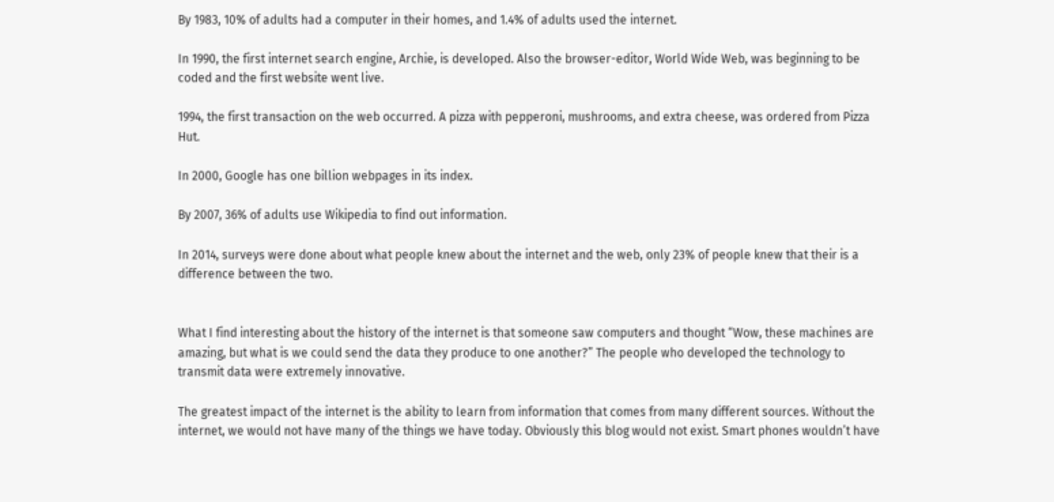By 1983, 10% of adults had a computer in their homes, and 1.4% of adults used the internet.

In 1990, the first internet search engine, Archie, is developed. Also the browser-editor, World Wide Web, was beginning to be coded and the first website went live.

1994, the first transaction on the web occurred. A pizza with pepperoni, mushrooms, and extra cheese, was ordered from Pizza Hut.

In 2000, Google has one billion webpages in its index.

By 2007, 36% of adults use Wikipedia to find out information.

In 2014, surveys were done about what people knew about the internet and the web, only 23% of people knew that their is a difference between the two.


What I find interesting about the history of the internet is that someone saw computers and thought “Wow, these machines are amazing, but what is we could send the data they produce to one another?” The people who developed the technology to transmit data were extremely innovative.

The greatest impact of the internet is the ability to learn from information that comes from many different sources. Without the internet, we would not have many of the things we have today. Obviously this blog would not exist. Smart phones wouldn’t have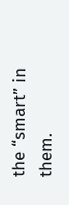the “smart” in them.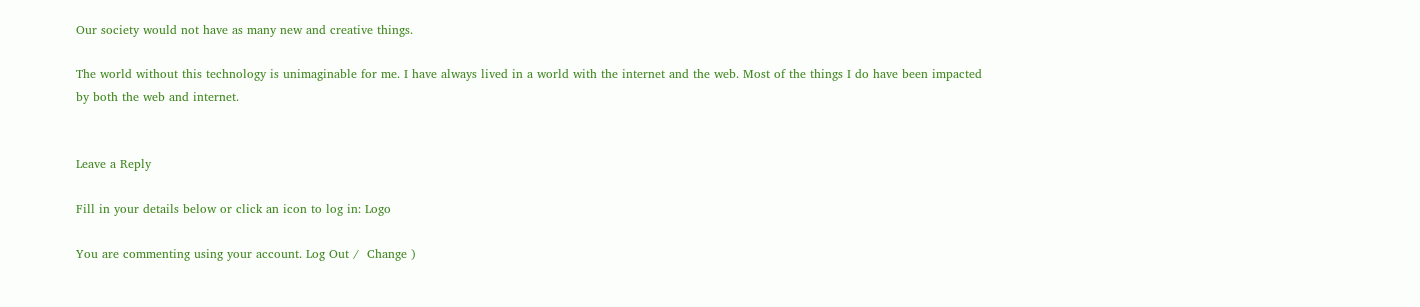Our society would not have as many new and creative things.

The world without this technology is unimaginable for me. I have always lived in a world with the internet and the web. Most of the things I do have been impacted by both the web and internet.


Leave a Reply

Fill in your details below or click an icon to log in: Logo

You are commenting using your account. Log Out /  Change )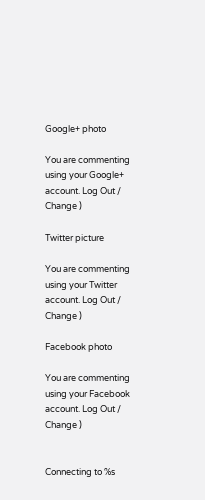Google+ photo

You are commenting using your Google+ account. Log Out /  Change )

Twitter picture

You are commenting using your Twitter account. Log Out /  Change )

Facebook photo

You are commenting using your Facebook account. Log Out /  Change )


Connecting to %s